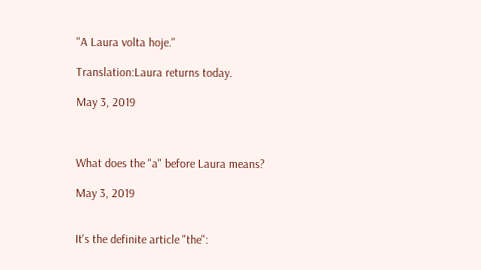"A Laura volta hoje."

Translation:Laura returns today.

May 3, 2019



What does the "a" before Laura means?

May 3, 2019


It's the definite article "the":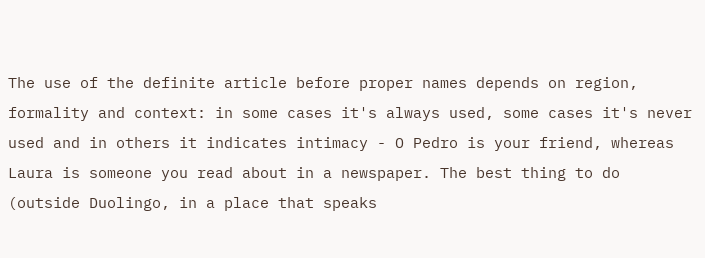The use of the definite article before proper names depends on region, formality and context: in some cases it's always used, some cases it's never used and in others it indicates intimacy - O Pedro is your friend, whereas Laura is someone you read about in a newspaper. The best thing to do (outside Duolingo, in a place that speaks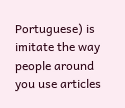Portuguese) is imitate the way people around you use articles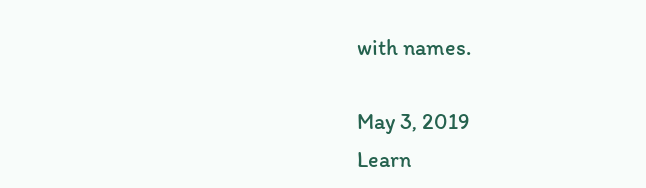with names.

May 3, 2019
Learn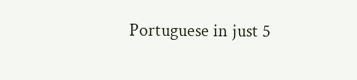Portuguese in just 5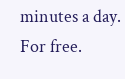minutes a day. For free.